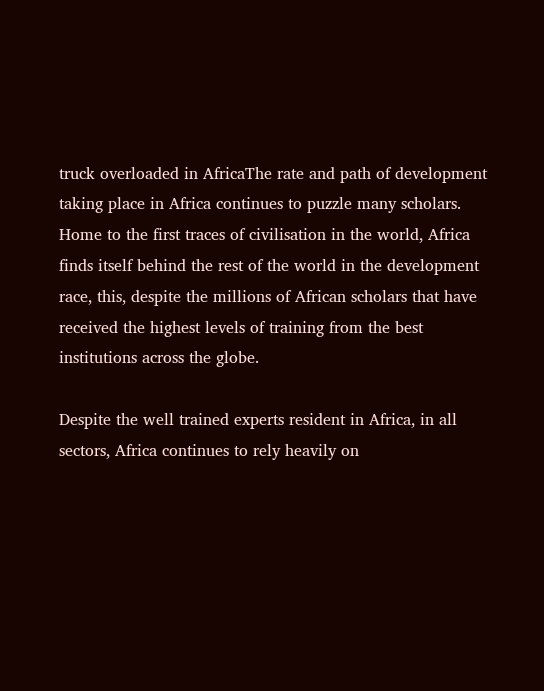truck overloaded in AfricaThe rate and path of development taking place in Africa continues to puzzle many scholars. Home to the first traces of civilisation in the world, Africa finds itself behind the rest of the world in the development race, this, despite the millions of African scholars that have received the highest levels of training from the best institutions across the globe.

Despite the well trained experts resident in Africa, in all sectors, Africa continues to rely heavily on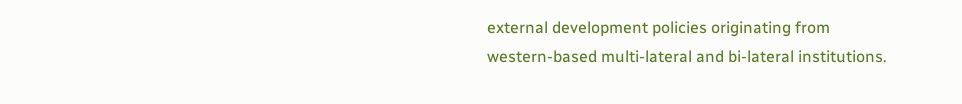external development policies originating from western-based multi-lateral and bi-lateral institutions.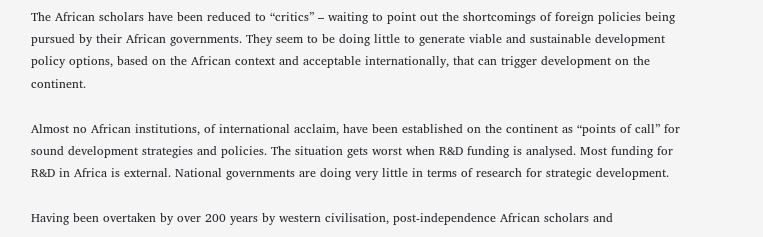The African scholars have been reduced to “critics” – waiting to point out the shortcomings of foreign policies being pursued by their African governments. They seem to be doing little to generate viable and sustainable development policy options, based on the African context and acceptable internationally, that can trigger development on the continent.

Almost no African institutions, of international acclaim, have been established on the continent as “points of call” for sound development strategies and policies. The situation gets worst when R&D funding is analysed. Most funding for R&D in Africa is external. National governments are doing very little in terms of research for strategic development.

Having been overtaken by over 200 years by western civilisation, post-independence African scholars and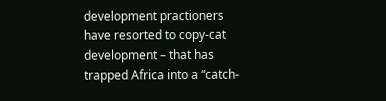development practioners have resorted to copy-cat development – that has trapped Africa into a “catch-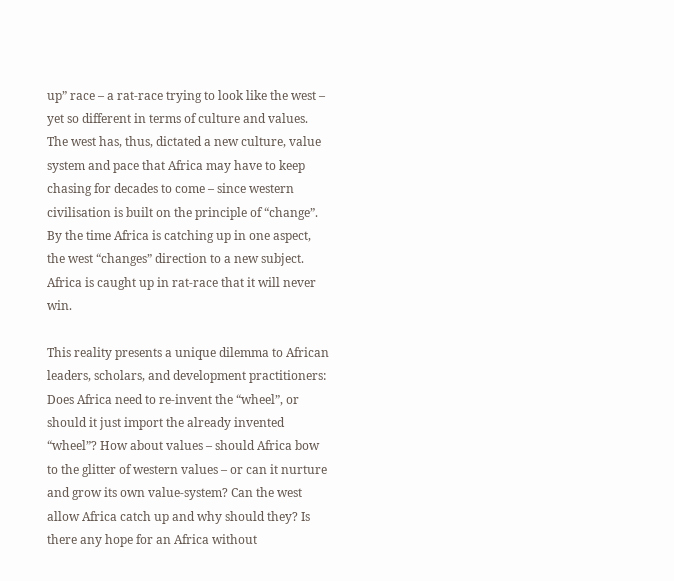up” race – a rat-race trying to look like the west – yet so different in terms of culture and values. The west has, thus, dictated a new culture, value system and pace that Africa may have to keep chasing for decades to come – since western civilisation is built on the principle of “change”. By the time Africa is catching up in one aspect, the west “changes” direction to a new subject. Africa is caught up in rat-race that it will never win.

This reality presents a unique dilemma to African leaders, scholars, and development practitioners: Does Africa need to re-invent the “wheel”, or should it just import the already invented “wheel”? How about values – should Africa bow to the glitter of western values – or can it nurture and grow its own value-system? Can the west allow Africa catch up and why should they? Is there any hope for an Africa without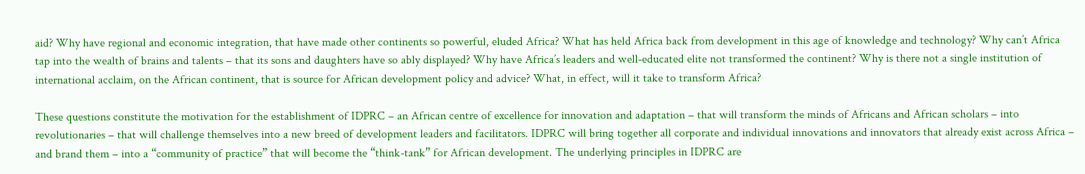aid? Why have regional and economic integration, that have made other continents so powerful, eluded Africa? What has held Africa back from development in this age of knowledge and technology? Why can’t Africa tap into the wealth of brains and talents – that its sons and daughters have so ably displayed? Why have Africa’s leaders and well-educated elite not transformed the continent? Why is there not a single institution of international acclaim, on the African continent, that is source for African development policy and advice? What, in effect, will it take to transform Africa?

These questions constitute the motivation for the establishment of IDPRC – an African centre of excellence for innovation and adaptation – that will transform the minds of Africans and African scholars – into revolutionaries – that will challenge themselves into a new breed of development leaders and facilitators. IDPRC will bring together all corporate and individual innovations and innovators that already exist across Africa – and brand them – into a “community of practice” that will become the “think-tank” for African development. The underlying principles in IDPRC are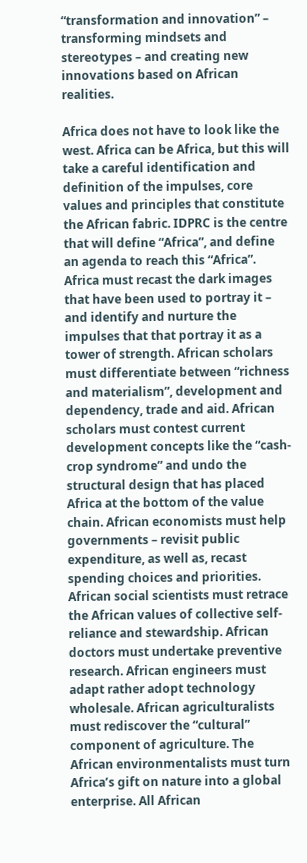“transformation and innovation” – transforming mindsets and stereotypes – and creating new innovations based on African realities.

Africa does not have to look like the west. Africa can be Africa, but this will take a careful identification and definition of the impulses, core values and principles that constitute the African fabric. IDPRC is the centre that will define “Africa”, and define an agenda to reach this “Africa”. Africa must recast the dark images that have been used to portray it – and identify and nurture the impulses that that portray it as a tower of strength. African scholars must differentiate between “richness and materialism”, development and dependency, trade and aid. African scholars must contest current development concepts like the “cash-crop syndrome” and undo the structural design that has placed Africa at the bottom of the value chain. African economists must help governments – revisit public expenditure, as well as, recast spending choices and priorities. African social scientists must retrace the African values of collective self-reliance and stewardship. African doctors must undertake preventive research. African engineers must adapt rather adopt technology wholesale. African agriculturalists must rediscover the “cultural” component of agriculture. The African environmentalists must turn Africa’s gift on nature into a global enterprise. All African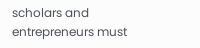scholars and entrepreneurs must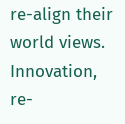re-align their world views. Innovation, re-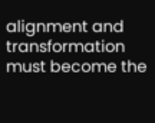alignment and transformation must become the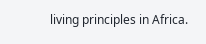living principles in Africa.